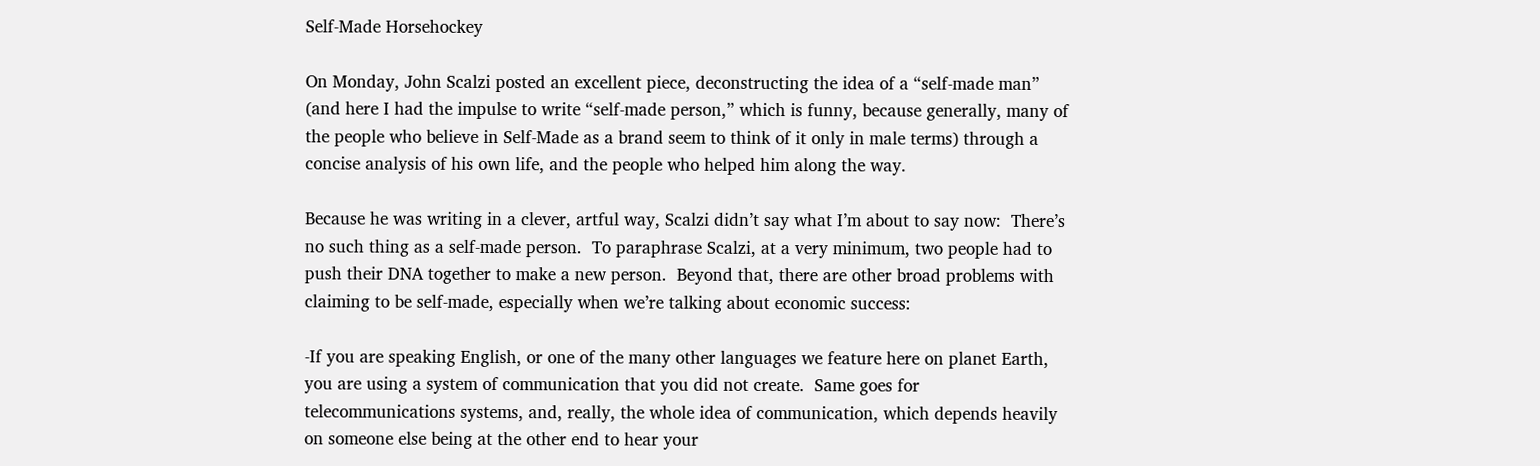Self-Made Horsehockey

On Monday, John Scalzi posted an excellent piece, deconstructing the idea of a “self-made man” (and here I had the impulse to write “self-made person,” which is funny, because generally, many of the people who believe in Self-Made as a brand seem to think of it only in male terms) through a concise analysis of his own life, and the people who helped him along the way.

Because he was writing in a clever, artful way, Scalzi didn’t say what I’m about to say now:  There’s no such thing as a self-made person.  To paraphrase Scalzi, at a very minimum, two people had to push their DNA together to make a new person.  Beyond that, there are other broad problems with claiming to be self-made, especially when we’re talking about economic success:

-If you are speaking English, or one of the many other languages we feature here on planet Earth, you are using a system of communication that you did not create.  Same goes for telecommunications systems, and, really, the whole idea of communication, which depends heavily on someone else being at the other end to hear your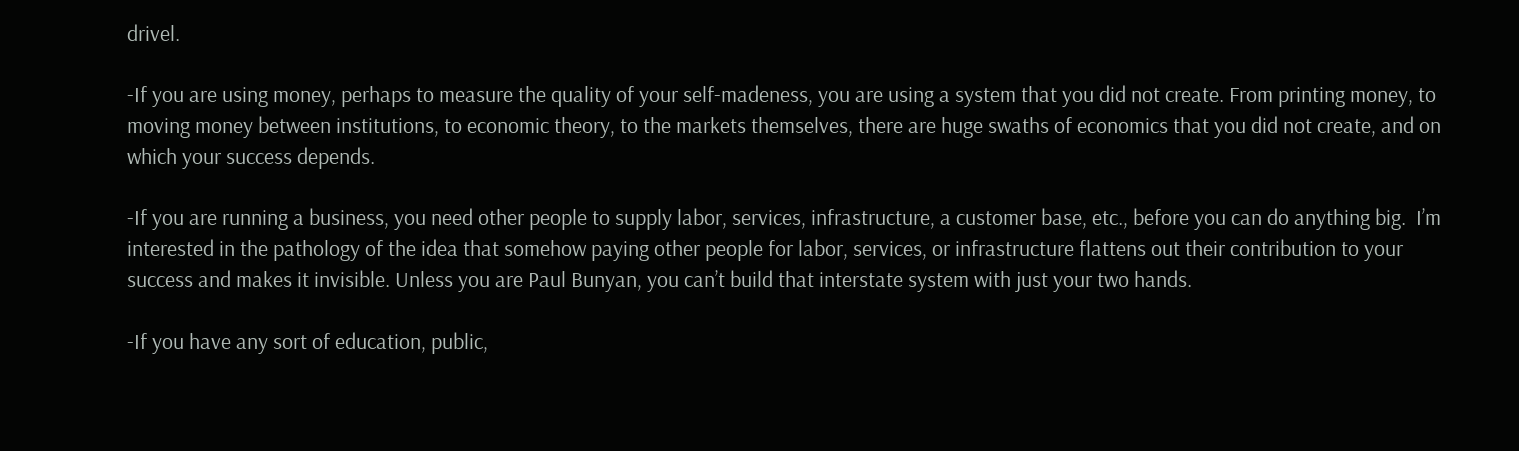drivel.

-If you are using money, perhaps to measure the quality of your self-madeness, you are using a system that you did not create. From printing money, to moving money between institutions, to economic theory, to the markets themselves, there are huge swaths of economics that you did not create, and on which your success depends.

-If you are running a business, you need other people to supply labor, services, infrastructure, a customer base, etc., before you can do anything big.  I’m interested in the pathology of the idea that somehow paying other people for labor, services, or infrastructure flattens out their contribution to your success and makes it invisible. Unless you are Paul Bunyan, you can’t build that interstate system with just your two hands.

-If you have any sort of education, public,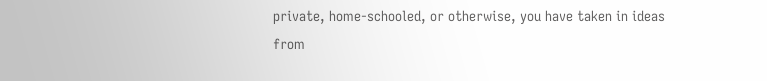private, home-schooled, or otherwise, you have taken in ideas from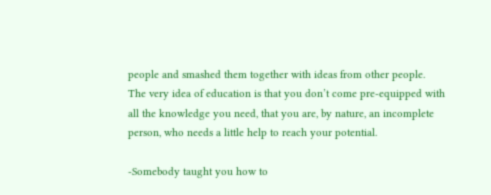people and smashed them together with ideas from other people.  The very idea of education is that you don’t come pre-equipped with all the knowledge you need, that you are, by nature, an incomplete person, who needs a little help to reach your potential.

-Somebody taught you how to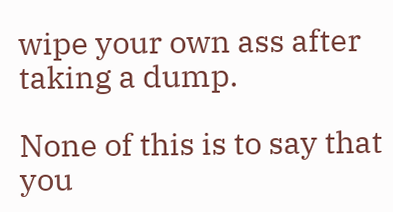wipe your own ass after taking a dump.

None of this is to say that you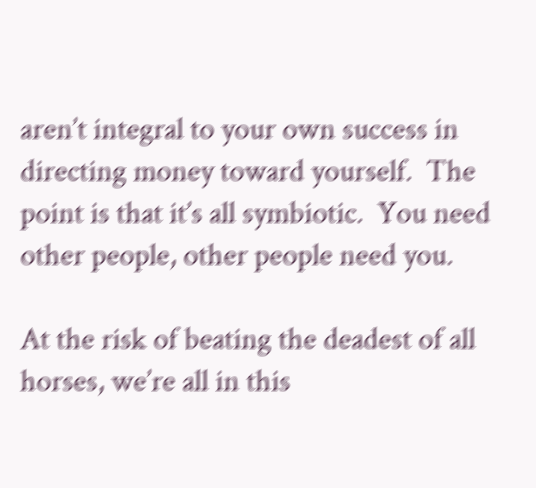aren’t integral to your own success in directing money toward yourself.  The point is that it’s all symbiotic.  You need other people, other people need you.

At the risk of beating the deadest of all horses, we’re all in this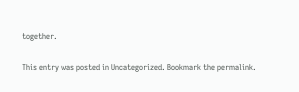together.

This entry was posted in Uncategorized. Bookmark the permalink.